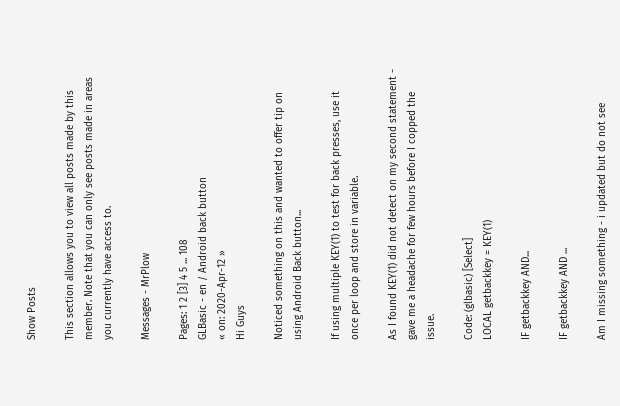Show Posts

This section allows you to view all posts made by this member. Note that you can only see posts made in areas you currently have access to.

Messages - MrPlow

Pages: 1 2 [3] 4 5 ... 108
GLBasic - en / Android back button
« on: 2020-Apr-12 »
Hi Guys

Noticed something on this and wanted to offer tip on using Android Back button...

If using multiple KEY(1) to test for back presses, use it once per loop and store in variable.

As I found KEY(1) did not detect on my second statement - gave me a headache for few hours before I copped the issue.

Code: (glbasic) [Select]
LOCAL getbackkey = KEY(1)

IF getbackkey AND...

IF getbackkey AND ...

Am I missing something - i updated but do not see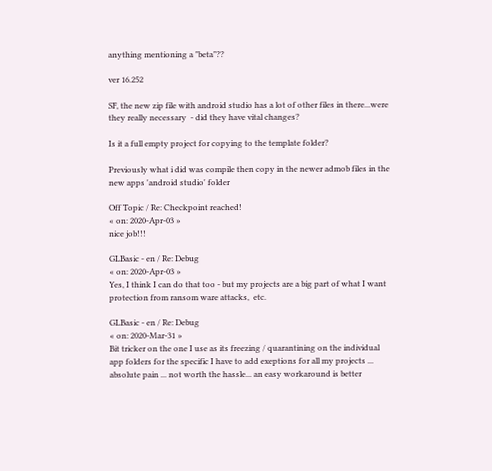anything mentioning a "beta"??

ver 16.252

SF, the new zip file with android studio has a lot of other files in there...were they really necessary  - did they have vital changes?

Is it a full empty project for copying to the template folder?

Previously what i did was compile then copy in the newer admob files in the new apps 'android studio' folder

Off Topic / Re: Checkpoint reached!
« on: 2020-Apr-03 »
nice job!!!

GLBasic - en / Re: Debug
« on: 2020-Apr-03 »
Yes, I think I can do that too - but my projects are a big part of what I want protection from ransom ware attacks,  etc.

GLBasic - en / Re: Debug
« on: 2020-Mar-31 »
Bit tricker on the one I use as its freezing / quarantining on the individual app folders for the specific I have to add exeptions for all my projects ... absolute pain ... not worth the hassle... an easy workaround is better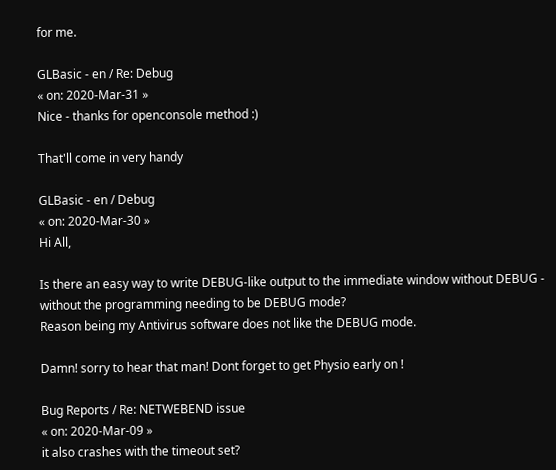for me.

GLBasic - en / Re: Debug
« on: 2020-Mar-31 »
Nice - thanks for openconsole method :)

That'll come in very handy

GLBasic - en / Debug
« on: 2020-Mar-30 »
Hi All,

Is there an easy way to write DEBUG-like output to the immediate window without DEBUG - without the programming needing to be DEBUG mode?
Reason being my Antivirus software does not like the DEBUG mode.

Damn! sorry to hear that man! Dont forget to get Physio early on !

Bug Reports / Re: NETWEBEND issue
« on: 2020-Mar-09 »
it also crashes with the timeout set?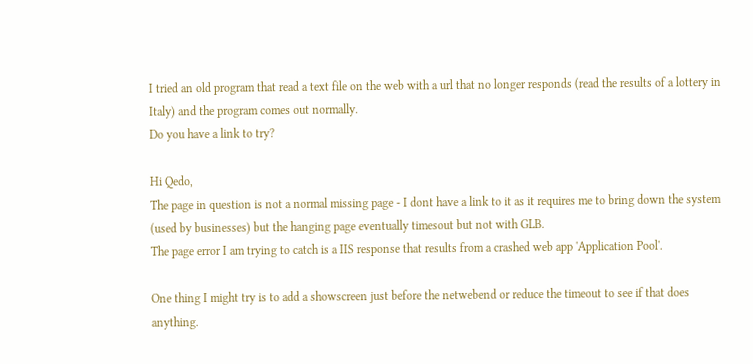I tried an old program that read a text file on the web with a url that no longer responds (read the results of a lottery in Italy) and the program comes out normally.
Do you have a link to try?

Hi Qedo,
The page in question is not a normal missing page - I dont have a link to it as it requires me to bring down the system (used by businesses) but the hanging page eventually timesout but not with GLB.
The page error I am trying to catch is a IIS response that results from a crashed web app 'Application Pool'.

One thing I might try is to add a showscreen just before the netwebend or reduce the timeout to see if that does anything.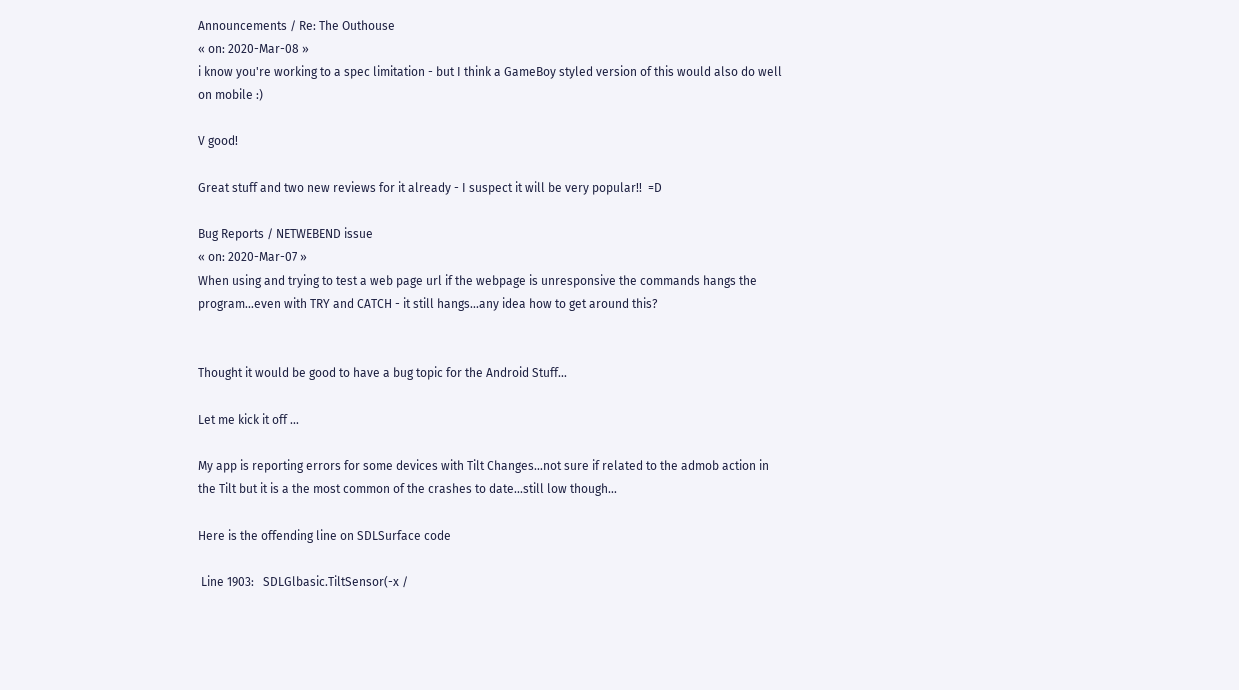Announcements / Re: The Outhouse
« on: 2020-Mar-08 »
i know you're working to a spec limitation - but I think a GameBoy styled version of this would also do well on mobile :)

V good!

Great stuff and two new reviews for it already - I suspect it will be very popular!!  =D

Bug Reports / NETWEBEND issue
« on: 2020-Mar-07 »
When using and trying to test a web page url if the webpage is unresponsive the commands hangs the program...even with TRY and CATCH - it still hangs...any idea how to get around this?


Thought it would be good to have a bug topic for the Android Stuff...

Let me kick it off ...

My app is reporting errors for some devices with Tilt Changes...not sure if related to the admob action in the Tilt but it is a the most common of the crashes to date...still low though...

Here is the offending line on SDLSurface code

 Line 1903:   SDLGlbasic.TiltSensor(-x /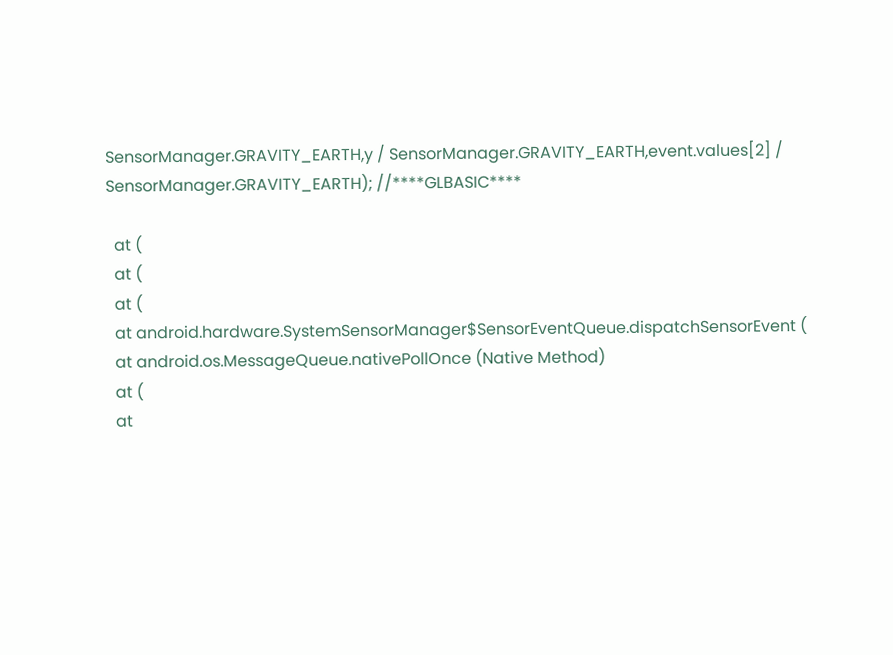SensorManager.GRAVITY_EARTH,y / SensorManager.GRAVITY_EARTH,event.values[2] / SensorManager.GRAVITY_EARTH); //****GLBASIC****

  at (
  at (
  at (
  at android.hardware.SystemSensorManager$SensorEventQueue.dispatchSensorEvent (
  at android.os.MessageQueue.nativePollOnce (Native Method)
  at (
  at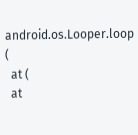android.os.Looper.loop (
  at (
  at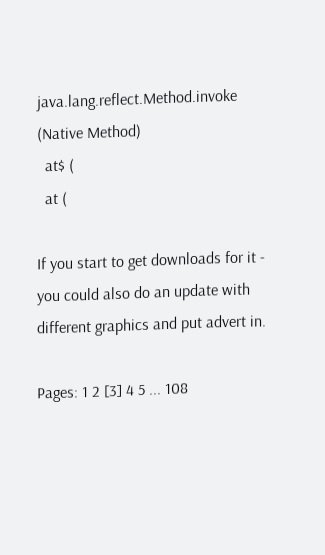java.lang.reflect.Method.invoke (Native Method)
  at$ (
  at (

If you start to get downloads for it - you could also do an update with different graphics and put advert in.

Pages: 1 2 [3] 4 5 ... 108